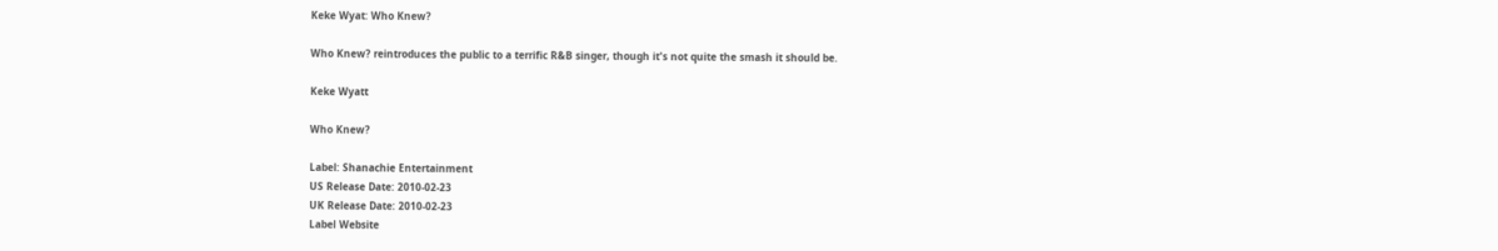Keke Wyat: Who Knew?

Who Knew? reintroduces the public to a terrific R&B singer, though it's not quite the smash it should be.

Keke Wyatt

Who Knew?

Label: Shanachie Entertainment
US Release Date: 2010-02-23
UK Release Date: 2010-02-23
Label Website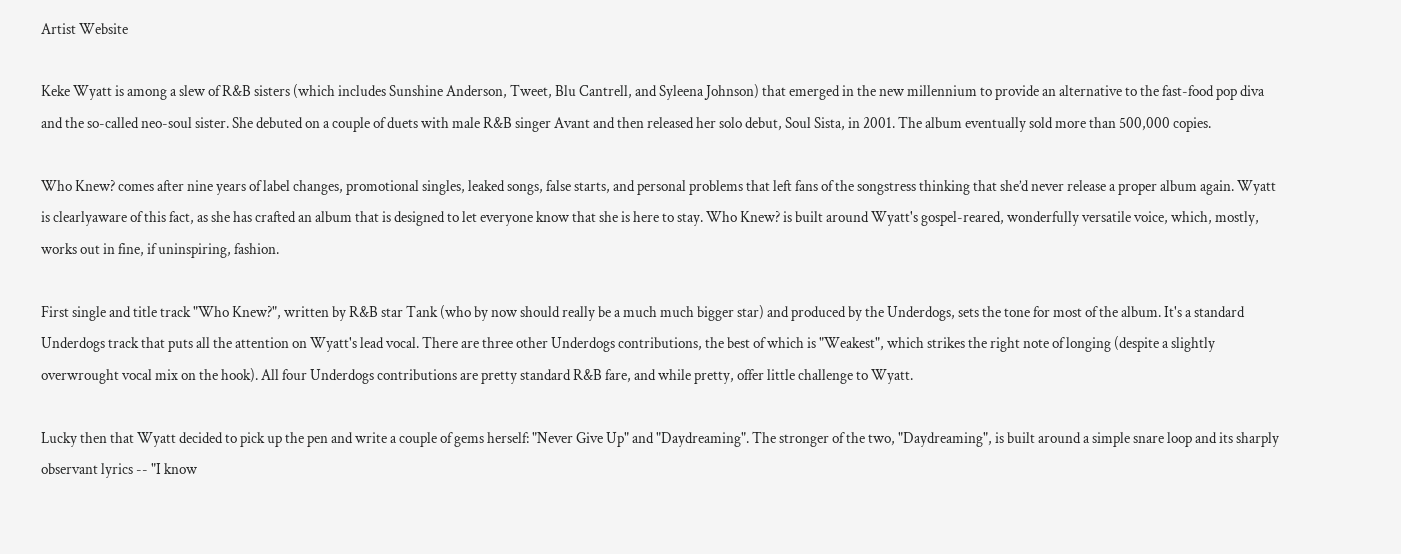Artist Website

Keke Wyatt is among a slew of R&B sisters (which includes Sunshine Anderson, Tweet, Blu Cantrell, and Syleena Johnson) that emerged in the new millennium to provide an alternative to the fast-food pop diva and the so-called neo-soul sister. She debuted on a couple of duets with male R&B singer Avant and then released her solo debut, Soul Sista, in 2001. The album eventually sold more than 500,000 copies.

Who Knew? comes after nine years of label changes, promotional singles, leaked songs, false starts, and personal problems that left fans of the songstress thinking that she’d never release a proper album again. Wyatt is clearlyaware of this fact, as she has crafted an album that is designed to let everyone know that she is here to stay. Who Knew? is built around Wyatt's gospel-reared, wonderfully versatile voice, which, mostly, works out in fine, if uninspiring, fashion.

First single and title track "Who Knew?", written by R&B star Tank (who by now should really be a much much bigger star) and produced by the Underdogs, sets the tone for most of the album. It's a standard Underdogs track that puts all the attention on Wyatt's lead vocal. There are three other Underdogs contributions, the best of which is "Weakest", which strikes the right note of longing (despite a slightly overwrought vocal mix on the hook). All four Underdogs contributions are pretty standard R&B fare, and while pretty, offer little challenge to Wyatt.

Lucky then that Wyatt decided to pick up the pen and write a couple of gems herself: "Never Give Up" and "Daydreaming". The stronger of the two, "Daydreaming", is built around a simple snare loop and its sharply observant lyrics -- "I know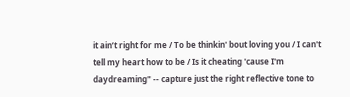it ain’t right for me / To be thinkin' bout loving you / I can't tell my heart how to be / Is it cheating 'cause I'm daydreaming" -- capture just the right reflective tone to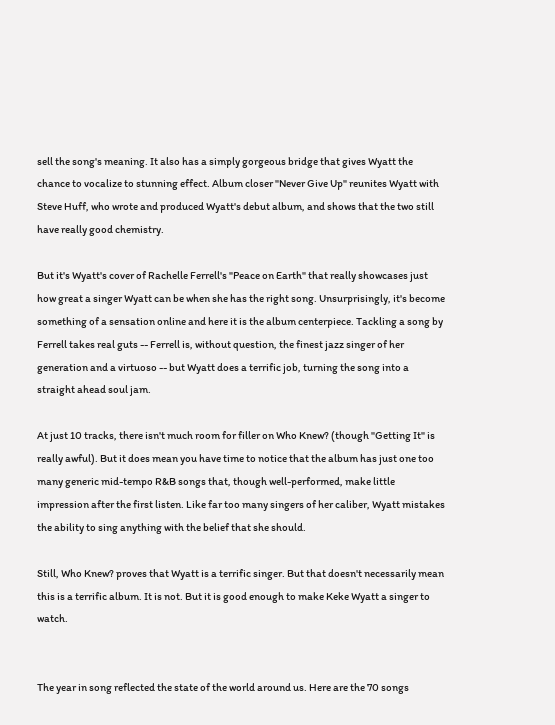sell the song's meaning. It also has a simply gorgeous bridge that gives Wyatt the chance to vocalize to stunning effect. Album closer "Never Give Up" reunites Wyatt with Steve Huff, who wrote and produced Wyatt's debut album, and shows that the two still have really good chemistry.

But it's Wyatt's cover of Rachelle Ferrell's "Peace on Earth" that really showcases just how great a singer Wyatt can be when she has the right song. Unsurprisingly, it's become something of a sensation online and here it is the album centerpiece. Tackling a song by Ferrell takes real guts -- Ferrell is, without question, the finest jazz singer of her generation and a virtuoso -- but Wyatt does a terrific job, turning the song into a straight ahead soul jam.

At just 10 tracks, there isn't much room for filler on Who Knew? (though "Getting It" is really awful). But it does mean you have time to notice that the album has just one too many generic mid-tempo R&B songs that, though well-performed, make little impression after the first listen. Like far too many singers of her caliber, Wyatt mistakes the ability to sing anything with the belief that she should.

Still, Who Knew? proves that Wyatt is a terrific singer. But that doesn't necessarily mean this is a terrific album. It is not. But it is good enough to make Keke Wyatt a singer to watch.


The year in song reflected the state of the world around us. Here are the 70 songs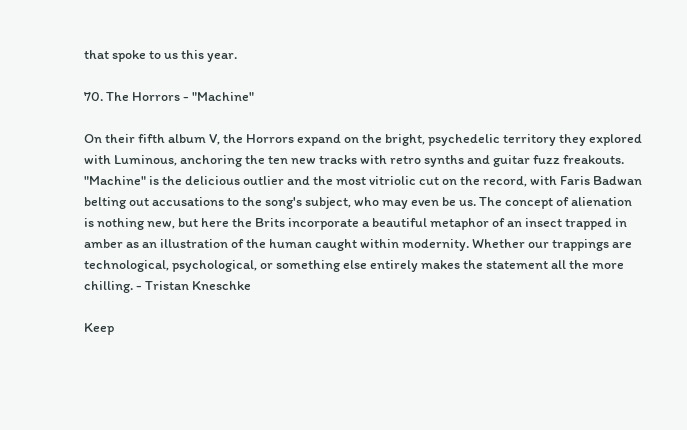that spoke to us this year.

70. The Horrors - "Machine"

On their fifth album V, the Horrors expand on the bright, psychedelic territory they explored with Luminous, anchoring the ten new tracks with retro synths and guitar fuzz freakouts. "Machine" is the delicious outlier and the most vitriolic cut on the record, with Faris Badwan belting out accusations to the song's subject, who may even be us. The concept of alienation is nothing new, but here the Brits incorporate a beautiful metaphor of an insect trapped in amber as an illustration of the human caught within modernity. Whether our trappings are technological, psychological, or something else entirely makes the statement all the more chilling. - Tristan Kneschke

Keep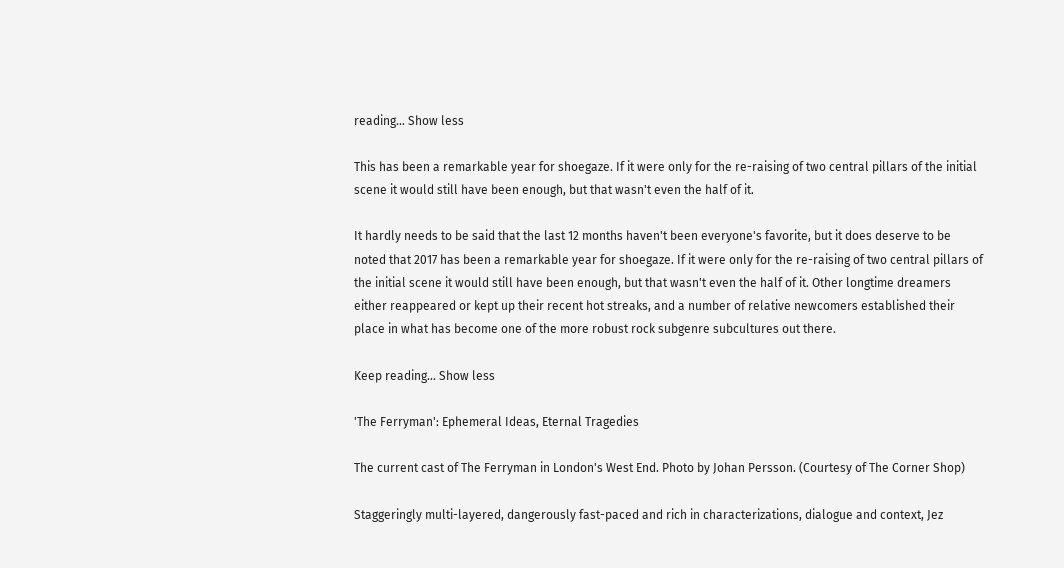reading... Show less

This has been a remarkable year for shoegaze. If it were only for the re-raising of two central pillars of the initial scene it would still have been enough, but that wasn't even the half of it.

It hardly needs to be said that the last 12 months haven't been everyone's favorite, but it does deserve to be noted that 2017 has been a remarkable year for shoegaze. If it were only for the re-raising of two central pillars of the initial scene it would still have been enough, but that wasn't even the half of it. Other longtime dreamers either reappeared or kept up their recent hot streaks, and a number of relative newcomers established their place in what has become one of the more robust rock subgenre subcultures out there.

Keep reading... Show less

'The Ferryman': Ephemeral Ideas, Eternal Tragedies

The current cast of The Ferryman in London's West End. Photo by Johan Persson. (Courtesy of The Corner Shop)

Staggeringly multi-layered, dangerously fast-paced and rich in characterizations, dialogue and context, Jez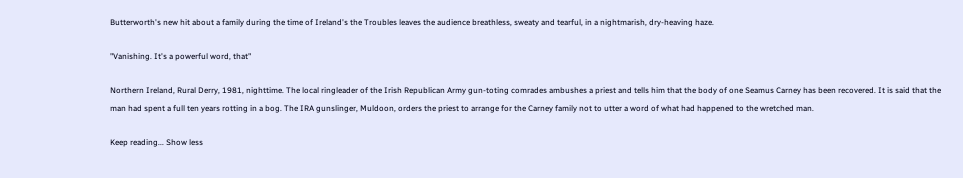Butterworth's new hit about a family during the time of Ireland's the Troubles leaves the audience breathless, sweaty and tearful, in a nightmarish, dry-heaving haze.

"Vanishing. It's a powerful word, that"

Northern Ireland, Rural Derry, 1981, nighttime. The local ringleader of the Irish Republican Army gun-toting comrades ambushes a priest and tells him that the body of one Seamus Carney has been recovered. It is said that the man had spent a full ten years rotting in a bog. The IRA gunslinger, Muldoon, orders the priest to arrange for the Carney family not to utter a word of what had happened to the wretched man.

Keep reading... Show less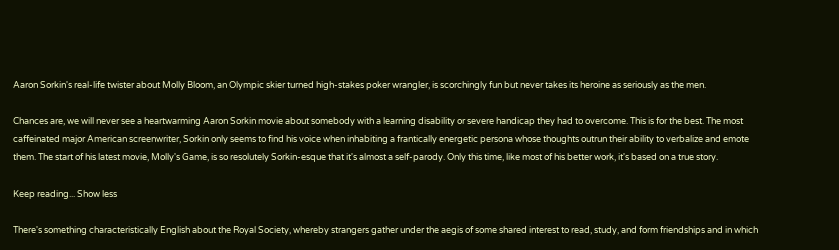Aaron Sorkin's real-life twister about Molly Bloom, an Olympic skier turned high-stakes poker wrangler, is scorchingly fun but never takes its heroine as seriously as the men.

Chances are, we will never see a heartwarming Aaron Sorkin movie about somebody with a learning disability or severe handicap they had to overcome. This is for the best. The most caffeinated major American screenwriter, Sorkin only seems to find his voice when inhabiting a frantically energetic persona whose thoughts outrun their ability to verbalize and emote them. The start of his latest movie, Molly's Game, is so resolutely Sorkin-esque that it's almost a self-parody. Only this time, like most of his better work, it's based on a true story.

Keep reading... Show less

There's something characteristically English about the Royal Society, whereby strangers gather under the aegis of some shared interest to read, study, and form friendships and in which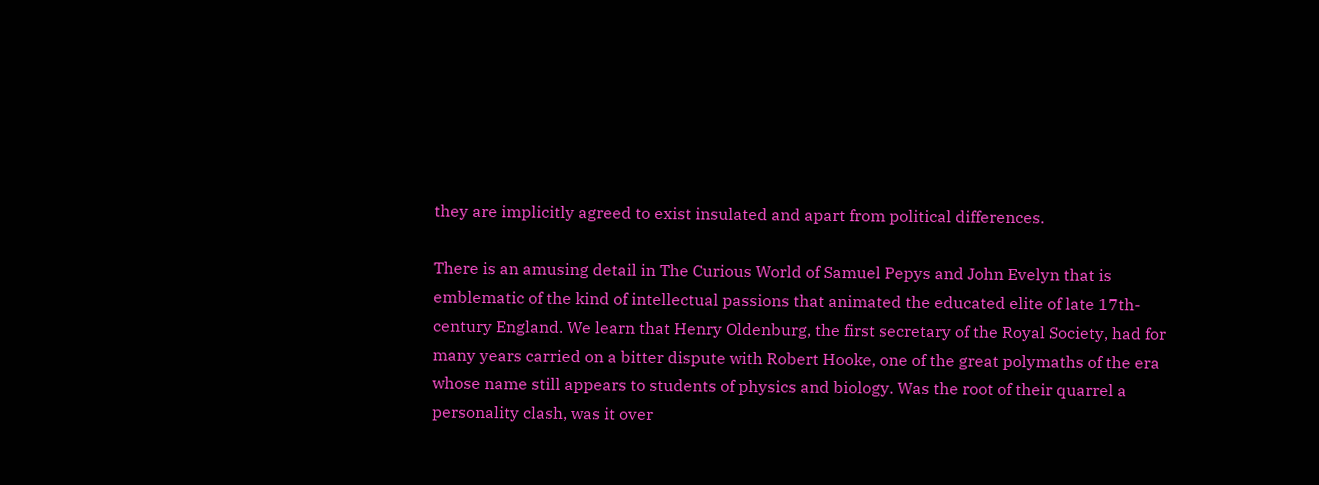they are implicitly agreed to exist insulated and apart from political differences.

There is an amusing detail in The Curious World of Samuel Pepys and John Evelyn that is emblematic of the kind of intellectual passions that animated the educated elite of late 17th-century England. We learn that Henry Oldenburg, the first secretary of the Royal Society, had for many years carried on a bitter dispute with Robert Hooke, one of the great polymaths of the era whose name still appears to students of physics and biology. Was the root of their quarrel a personality clash, was it over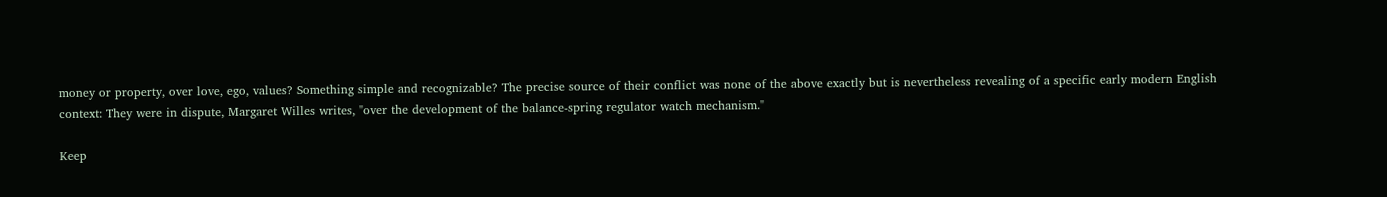money or property, over love, ego, values? Something simple and recognizable? The precise source of their conflict was none of the above exactly but is nevertheless revealing of a specific early modern English context: They were in dispute, Margaret Willes writes, "over the development of the balance-spring regulator watch mechanism."

Keep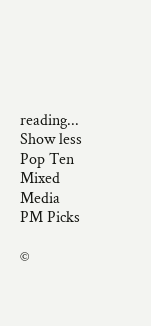reading... Show less
Pop Ten
Mixed Media
PM Picks

©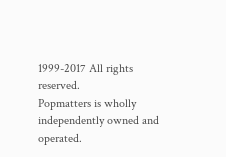1999-2017 All rights reserved.
Popmatters is wholly independently owned and operated.